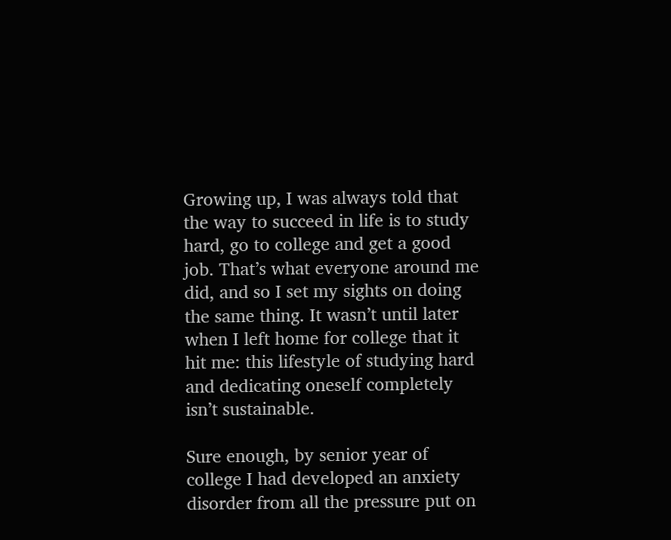Growing up, I was always told that the way to succeed in life is to study hard, go to college and get a good job. That’s what everyone around me did, and so I set my sights on doing the same thing. It wasn’t until later when I left home for college that it hit me: this lifestyle of studying hard and dedicating oneself completely isn’t sustainable.

Sure enough, by senior year of college I had developed an anxiety disorder from all the pressure put on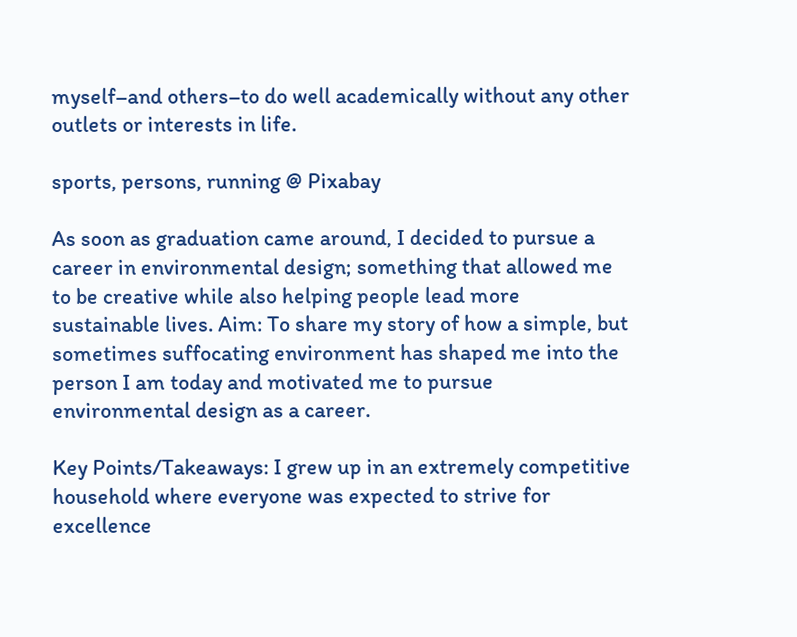myself–and others–to do well academically without any other outlets or interests in life.

sports, persons, running @ Pixabay

As soon as graduation came around, I decided to pursue a career in environmental design; something that allowed me to be creative while also helping people lead more sustainable lives. Aim: To share my story of how a simple, but sometimes suffocating environment has shaped me into the person I am today and motivated me to pursue environmental design as a career.

Key Points/Takeaways: I grew up in an extremely competitive household where everyone was expected to strive for excellence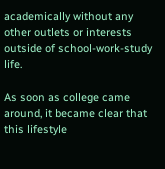academically without any other outlets or interests outside of school-work-study life.

As soon as college came around, it became clear that this lifestyle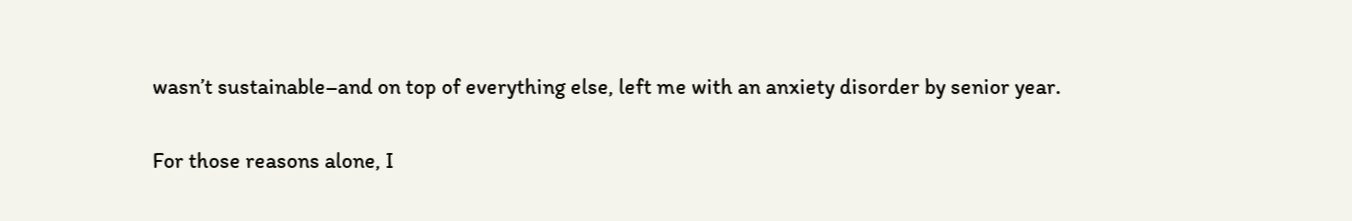wasn’t sustainable–and on top of everything else, left me with an anxiety disorder by senior year.

For those reasons alone, I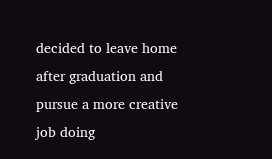decided to leave home after graduation and pursue a more creative job doing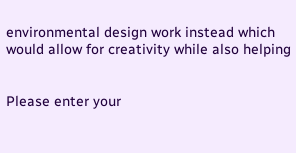environmental design work instead which would allow for creativity while also helping


Please enter your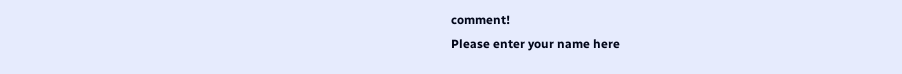comment!
Please enter your name here